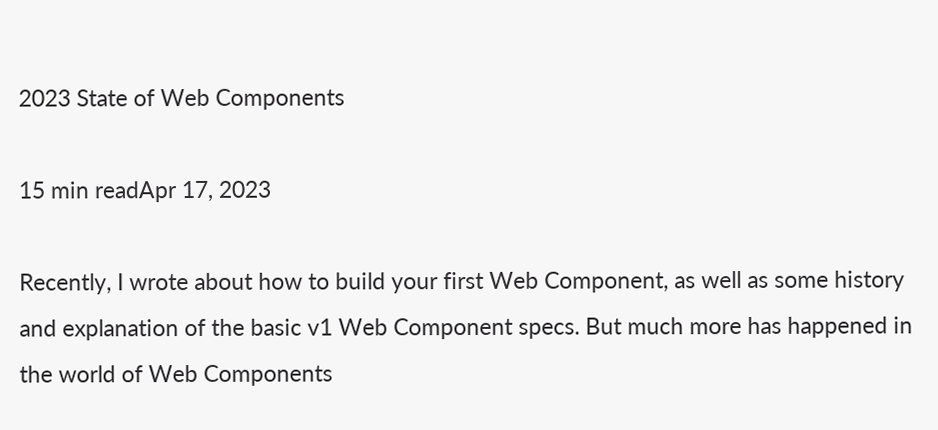2023 State of Web Components

15 min readApr 17, 2023

Recently, I wrote about how to build your first Web Component, as well as some history and explanation of the basic v1 Web Component specs. But much more has happened in the world of Web Components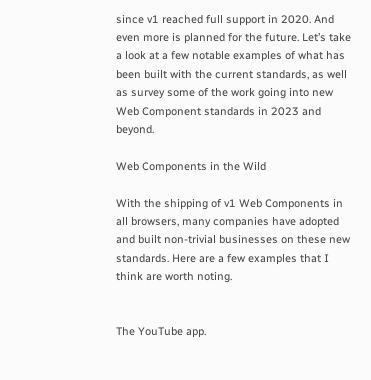since v1 reached full support in 2020. And even more is planned for the future. Let’s take a look at a few notable examples of what has been built with the current standards, as well as survey some of the work going into new Web Component standards in 2023 and beyond.

Web Components in the Wild

With the shipping of v1 Web Components in all browsers, many companies have adopted and built non-trivial businesses on these new standards. Here are a few examples that I think are worth noting.


The YouTube app.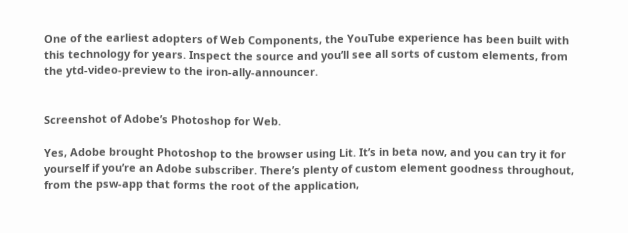One of the earliest adopters of Web Components, the YouTube experience has been built with this technology for years. Inspect the source and you’ll see all sorts of custom elements, from the ytd-video-preview to the iron-ally-announcer.


Screenshot of Adobe’s Photoshop for Web.

Yes, Adobe brought Photoshop to the browser using Lit. It’s in beta now, and you can try it for yourself if you’re an Adobe subscriber. There’s plenty of custom element goodness throughout, from the psw-app that forms the root of the application,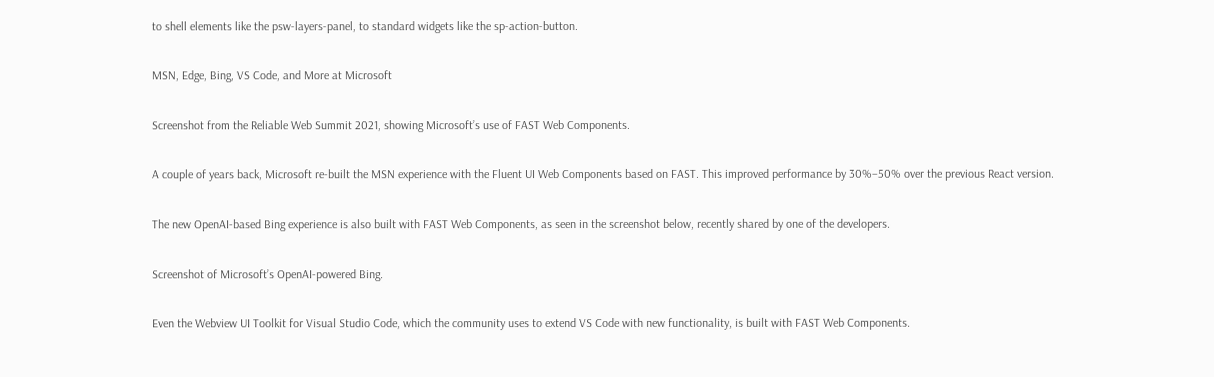to shell elements like the psw-layers-panel, to standard widgets like the sp-action-button.

MSN, Edge, Bing, VS Code, and More at Microsoft

Screenshot from the Reliable Web Summit 2021, showing Microsoft’s use of FAST Web Components.

A couple of years back, Microsoft re-built the MSN experience with the Fluent UI Web Components based on FAST. This improved performance by 30%–50% over the previous React version.

The new OpenAI-based Bing experience is also built with FAST Web Components, as seen in the screenshot below, recently shared by one of the developers.

Screenshot of Microsoft’s OpenAI-powered Bing.

Even the Webview UI Toolkit for Visual Studio Code, which the community uses to extend VS Code with new functionality, is built with FAST Web Components.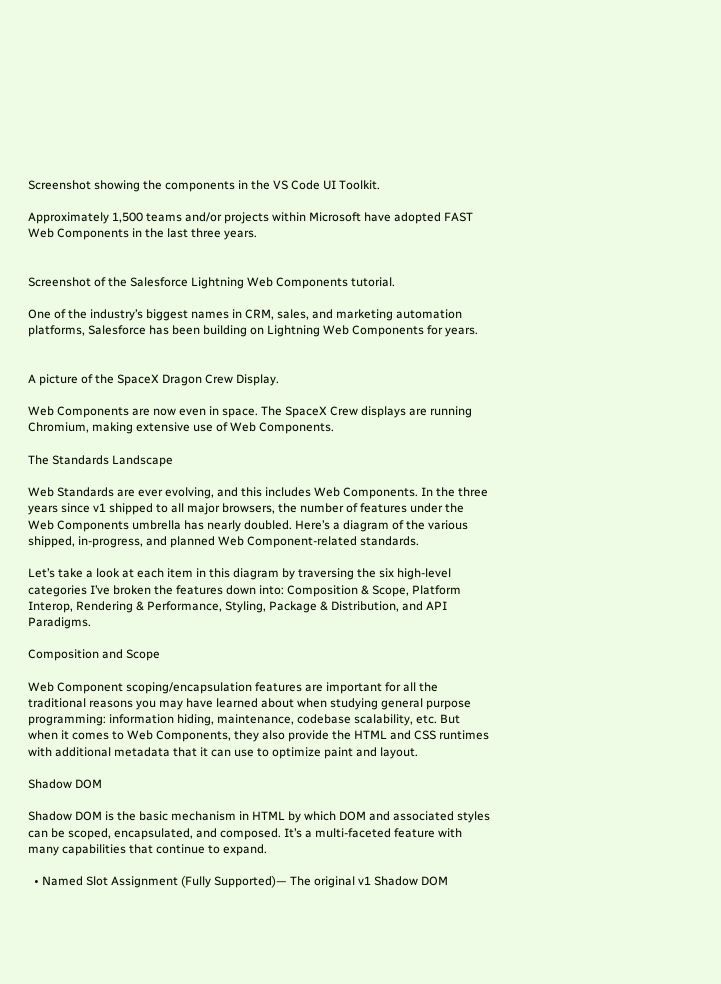Screenshot showing the components in the VS Code UI Toolkit.

Approximately 1,500 teams and/or projects within Microsoft have adopted FAST Web Components in the last three years.


Screenshot of the Salesforce Lightning Web Components tutorial.

One of the industry’s biggest names in CRM, sales, and marketing automation platforms, Salesforce has been building on Lightning Web Components for years.


A picture of the SpaceX Dragon Crew Display.

Web Components are now even in space. The SpaceX Crew displays are running Chromium, making extensive use of Web Components.

The Standards Landscape

Web Standards are ever evolving, and this includes Web Components. In the three years since v1 shipped to all major browsers, the number of features under the Web Components umbrella has nearly doubled. Here’s a diagram of the various shipped, in-progress, and planned Web Component-related standards.

Let’s take a look at each item in this diagram by traversing the six high-level categories I’ve broken the features down into: Composition & Scope, Platform Interop, Rendering & Performance, Styling, Package & Distribution, and API Paradigms.

Composition and Scope

Web Component scoping/encapsulation features are important for all the traditional reasons you may have learned about when studying general purpose programming: information hiding, maintenance, codebase scalability, etc. But when it comes to Web Components, they also provide the HTML and CSS runtimes with additional metadata that it can use to optimize paint and layout.

Shadow DOM

Shadow DOM is the basic mechanism in HTML by which DOM and associated styles can be scoped, encapsulated, and composed. It’s a multi-faceted feature with many capabilities that continue to expand.

  • Named Slot Assignment (Fully Supported)— The original v1 Shadow DOM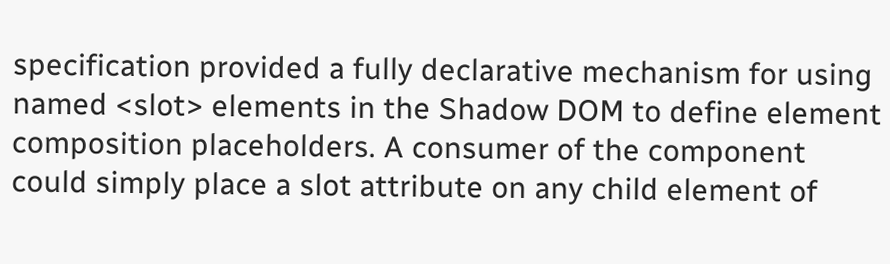specification provided a fully declarative mechanism for using named <slot> elements in the Shadow DOM to define element composition placeholders. A consumer of the component could simply place a slot attribute on any child element of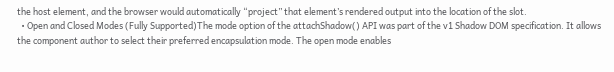the host element, and the browser would automatically “project” that element’s rendered output into the location of the slot.
  • Open and Closed Modes (Fully Supported)The mode option of the attachShadow() API was part of the v1 Shadow DOM specification. It allows the component author to select their preferred encapsulation mode. The open mode enables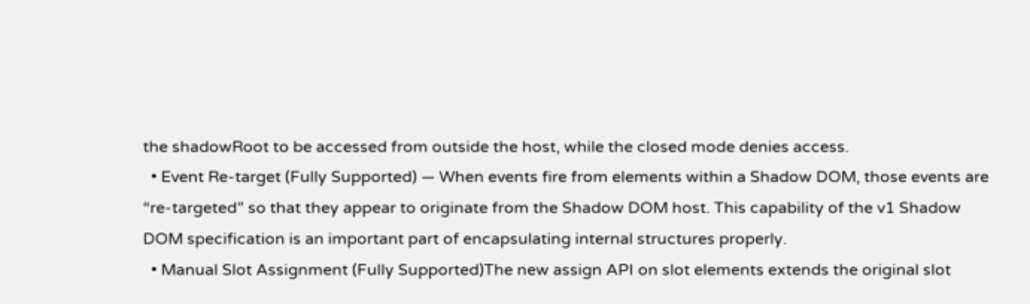the shadowRoot to be accessed from outside the host, while the closed mode denies access.
  • Event Re-target (Fully Supported) — When events fire from elements within a Shadow DOM, those events are “re-targeted” so that they appear to originate from the Shadow DOM host. This capability of the v1 Shadow DOM specification is an important part of encapsulating internal structures properly.
  • Manual Slot Assignment (Fully Supported)The new assign API on slot elements extends the original slot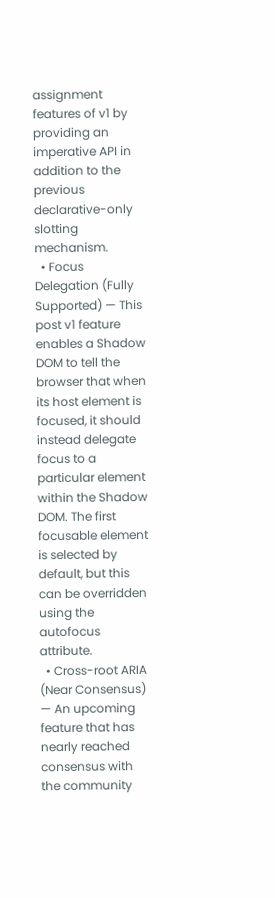assignment features of v1 by providing an imperative API in addition to the previous declarative-only slotting mechanism.
  • Focus Delegation (Fully Supported) — This post v1 feature enables a Shadow DOM to tell the browser that when its host element is focused, it should instead delegate focus to a particular element within the Shadow DOM. The first focusable element is selected by default, but this can be overridden using the autofocus attribute.
  • Cross-root ARIA (Near Consensus) — An upcoming feature that has nearly reached consensus with the community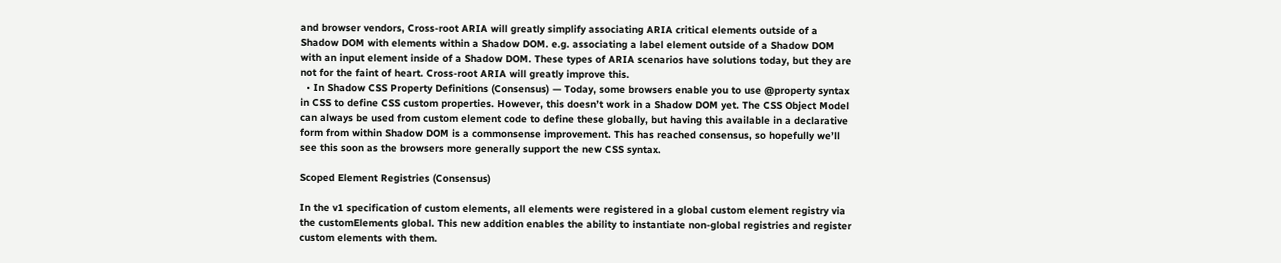and browser vendors, Cross-root ARIA will greatly simplify associating ARIA critical elements outside of a Shadow DOM with elements within a Shadow DOM. e.g. associating a label element outside of a Shadow DOM with an input element inside of a Shadow DOM. These types of ARIA scenarios have solutions today, but they are not for the faint of heart. Cross-root ARIA will greatly improve this.
  • In Shadow CSS Property Definitions (Consensus) — Today, some browsers enable you to use @property syntax in CSS to define CSS custom properties. However, this doesn’t work in a Shadow DOM yet. The CSS Object Model can always be used from custom element code to define these globally, but having this available in a declarative form from within Shadow DOM is a commonsense improvement. This has reached consensus, so hopefully we’ll see this soon as the browsers more generally support the new CSS syntax.

Scoped Element Registries (Consensus)

In the v1 specification of custom elements, all elements were registered in a global custom element registry via the customElements global. This new addition enables the ability to instantiate non-global registries and register custom elements with them.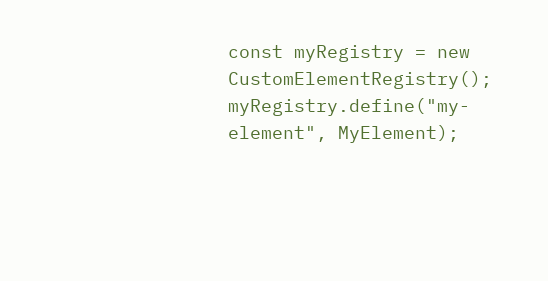const myRegistry = new CustomElementRegistry();
myRegistry.define("my-element", MyElement);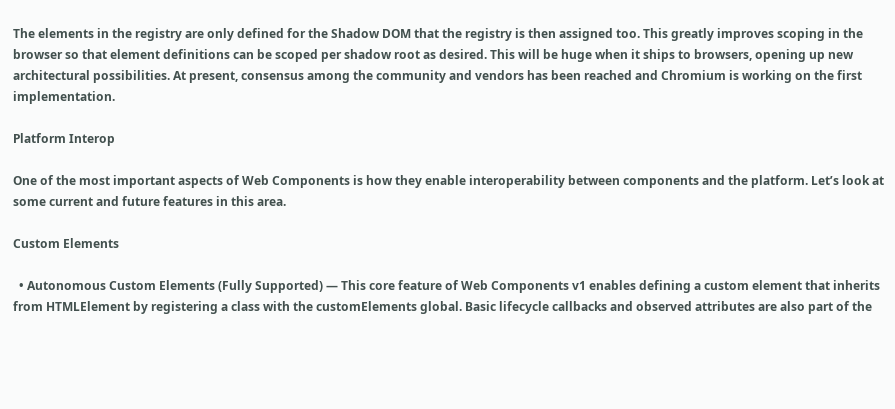The elements in the registry are only defined for the Shadow DOM that the registry is then assigned too. This greatly improves scoping in the browser so that element definitions can be scoped per shadow root as desired. This will be huge when it ships to browsers, opening up new architectural possibilities. At present, consensus among the community and vendors has been reached and Chromium is working on the first implementation.

Platform Interop

One of the most important aspects of Web Components is how they enable interoperability between components and the platform. Let’s look at some current and future features in this area.

Custom Elements

  • Autonomous Custom Elements (Fully Supported) — This core feature of Web Components v1 enables defining a custom element that inherits from HTMLElement by registering a class with the customElements global. Basic lifecycle callbacks and observed attributes are also part of the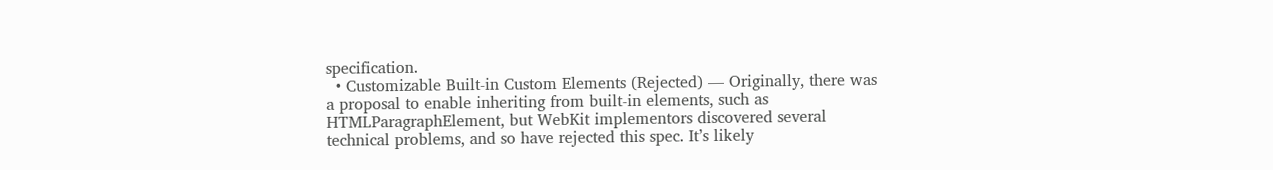specification.
  • Customizable Built-in Custom Elements (Rejected) — Originally, there was a proposal to enable inheriting from built-in elements, such as HTMLParagraphElement, but WebKit implementors discovered several technical problems, and so have rejected this spec. It’s likely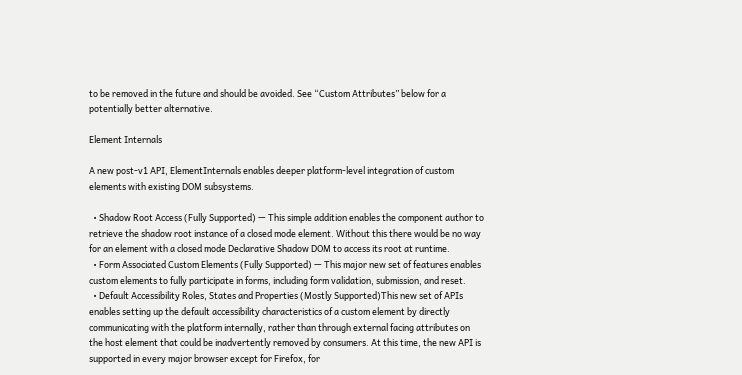to be removed in the future and should be avoided. See “Custom Attributes” below for a potentially better alternative.

Element Internals

A new post-v1 API, ElementInternals enables deeper platform-level integration of custom elements with existing DOM subsystems.

  • Shadow Root Access (Fully Supported) — This simple addition enables the component author to retrieve the shadow root instance of a closed mode element. Without this there would be no way for an element with a closed mode Declarative Shadow DOM to access its root at runtime.
  • Form Associated Custom Elements (Fully Supported) — This major new set of features enables custom elements to fully participate in forms, including form validation, submission, and reset.
  • Default Accessibility Roles, States and Properties (Mostly Supported)This new set of APIs enables setting up the default accessibility characteristics of a custom element by directly communicating with the platform internally, rather than through external facing attributes on the host element that could be inadvertently removed by consumers. At this time, the new API is supported in every major browser except for Firefox, for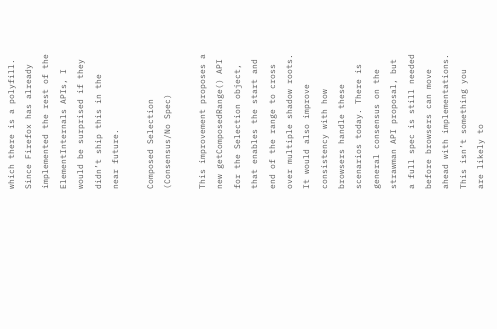which there is a polyfill. Since Firefox has already implemented the rest of the ElementInternals APIs, I would be surprised if they didn’t ship this in the near future.

Composed Selection (Consensus/No Spec)

This improvement proposes a new getComposedRange() API for the Selection object, that enables the start and end of the range to cross over multiple shadow roots. It would also improve consistency with how browsers handle these scenarios today. There is general consensus on the strawman API proposal, but a full spec is still needed before browsers can move ahead with implementations. This isn’t something you are likely to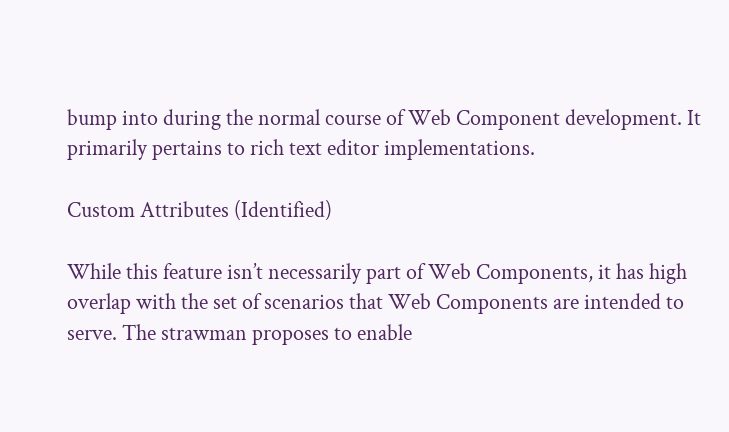bump into during the normal course of Web Component development. It primarily pertains to rich text editor implementations.

Custom Attributes (Identified)

While this feature isn’t necessarily part of Web Components, it has high overlap with the set of scenarios that Web Components are intended to serve. The strawman proposes to enable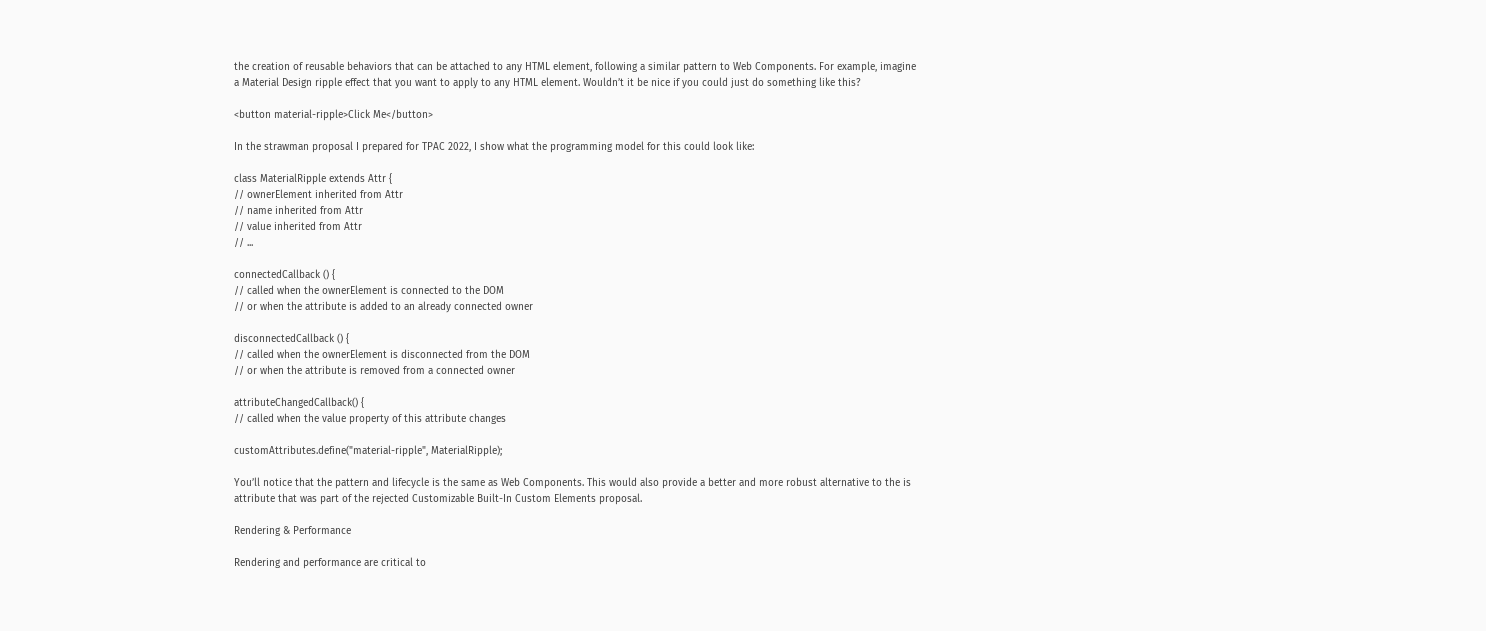the creation of reusable behaviors that can be attached to any HTML element, following a similar pattern to Web Components. For example, imagine a Material Design ripple effect that you want to apply to any HTML element. Wouldn’t it be nice if you could just do something like this?

<button material-ripple>Click Me</button>

In the strawman proposal I prepared for TPAC 2022, I show what the programming model for this could look like:

class MaterialRipple extends Attr {
// ownerElement inherited from Attr
// name inherited from Attr
// value inherited from Attr
// ...

connectedCallback () {
// called when the ownerElement is connected to the DOM
// or when the attribute is added to an already connected owner

disconnectedCallback () {
// called when the ownerElement is disconnected from the DOM
// or when the attribute is removed from a connected owner

attributeChangedCallback() {
// called when the value property of this attribute changes

customAttributes.define("material-ripple", MaterialRipple);

You’ll notice that the pattern and lifecycle is the same as Web Components. This would also provide a better and more robust alternative to the is attribute that was part of the rejected Customizable Built-In Custom Elements proposal.

Rendering & Performance

Rendering and performance are critical to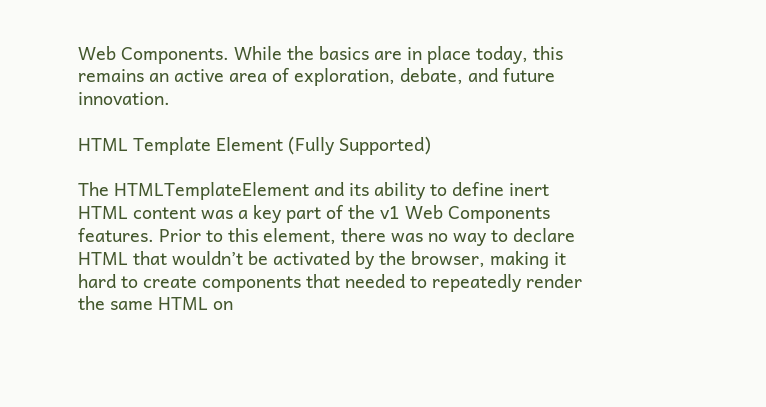Web Components. While the basics are in place today, this remains an active area of exploration, debate, and future innovation.

HTML Template Element (Fully Supported)

The HTMLTemplateElement and its ability to define inert HTML content was a key part of the v1 Web Components features. Prior to this element, there was no way to declare HTML that wouldn’t be activated by the browser, making it hard to create components that needed to repeatedly render the same HTML on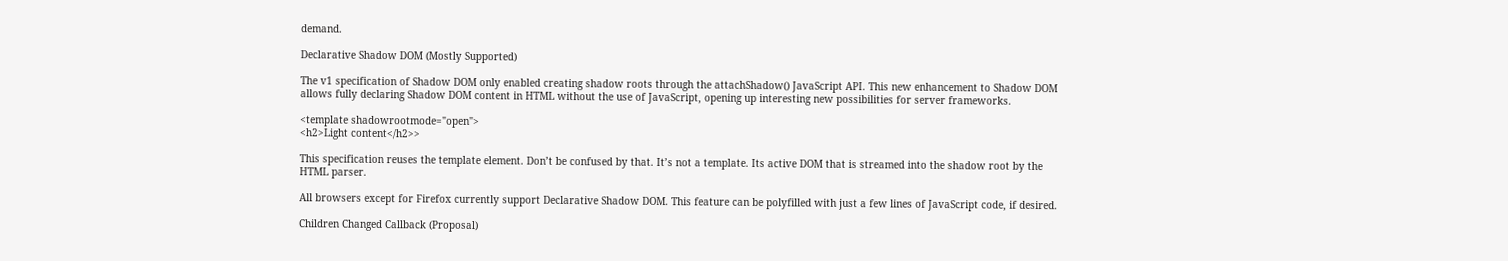demand.

Declarative Shadow DOM (Mostly Supported)

The v1 specification of Shadow DOM only enabled creating shadow roots through the attachShadow() JavaScript API. This new enhancement to Shadow DOM allows fully declaring Shadow DOM content in HTML without the use of JavaScript, opening up interesting new possibilities for server frameworks.

<template shadowrootmode="open">
<h2>Light content</h2>>

This specification reuses the template element. Don’t be confused by that. It’s not a template. Its active DOM that is streamed into the shadow root by the HTML parser.

All browsers except for Firefox currently support Declarative Shadow DOM. This feature can be polyfilled with just a few lines of JavaScript code, if desired.

Children Changed Callback (Proposal)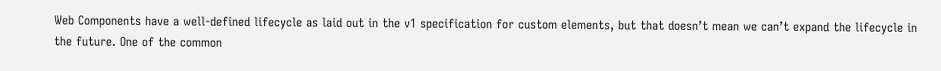Web Components have a well-defined lifecycle as laid out in the v1 specification for custom elements, but that doesn’t mean we can’t expand the lifecycle in the future. One of the common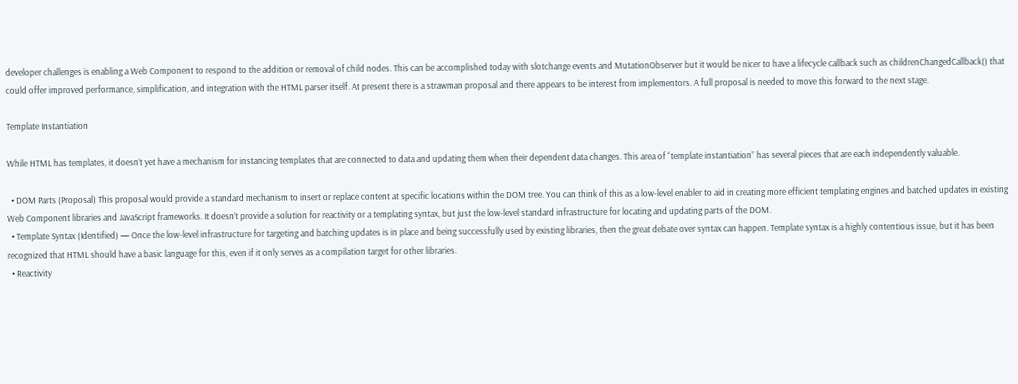developer challenges is enabling a Web Component to respond to the addition or removal of child nodes. This can be accomplished today with slotchange events and MutationObserver but it would be nicer to have a lifecycle callback such as childrenChangedCallback() that could offer improved performance, simplification, and integration with the HTML parser itself. At present there is a strawman proposal and there appears to be interest from implementors. A full proposal is needed to move this forward to the next stage.

Template Instantiation

While HTML has templates, it doesn’t yet have a mechanism for instancing templates that are connected to data and updating them when their dependent data changes. This area of “template instantiation” has several pieces that are each independently valuable.

  • DOM Parts (Proposal) This proposal would provide a standard mechanism to insert or replace content at specific locations within the DOM tree. You can think of this as a low-level enabler to aid in creating more efficient templating engines and batched updates in existing Web Component libraries and JavaScript frameworks. It doesn’t provide a solution for reactivity or a templating syntax, but just the low-level standard infrastructure for locating and updating parts of the DOM.
  • Template Syntax (Identified) — Once the low-level infrastructure for targeting and batching updates is in place and being successfully used by existing libraries, then the great debate over syntax can happen. Template syntax is a highly contentious issue, but it has been recognized that HTML should have a basic language for this, even if it only serves as a compilation target for other libraries.
  • Reactivity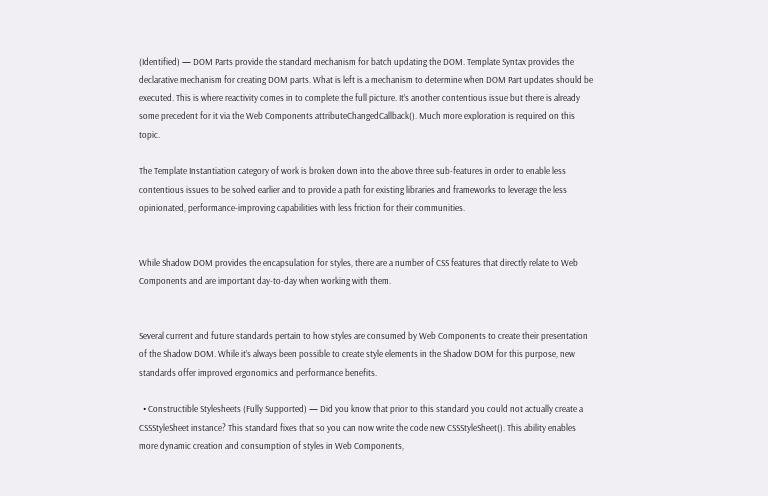(Identified) — DOM Parts provide the standard mechanism for batch updating the DOM. Template Syntax provides the declarative mechanism for creating DOM parts. What is left is a mechanism to determine when DOM Part updates should be executed. This is where reactivity comes in to complete the full picture. It’s another contentious issue but there is already some precedent for it via the Web Components attributeChangedCallback(). Much more exploration is required on this topic.

The Template Instantiation category of work is broken down into the above three sub-features in order to enable less contentious issues to be solved earlier and to provide a path for existing libraries and frameworks to leverage the less opinionated, performance-improving capabilities with less friction for their communities.


While Shadow DOM provides the encapsulation for styles, there are a number of CSS features that directly relate to Web Components and are important day-to-day when working with them.


Several current and future standards pertain to how styles are consumed by Web Components to create their presentation of the Shadow DOM. While it’s always been possible to create style elements in the Shadow DOM for this purpose, new standards offer improved ergonomics and performance benefits.

  • Constructible Stylesheets (Fully Supported) — Did you know that prior to this standard you could not actually create a CSSStyleSheet instance? This standard fixes that so you can now write the code new CSSStyleSheet(). This ability enables more dynamic creation and consumption of styles in Web Components,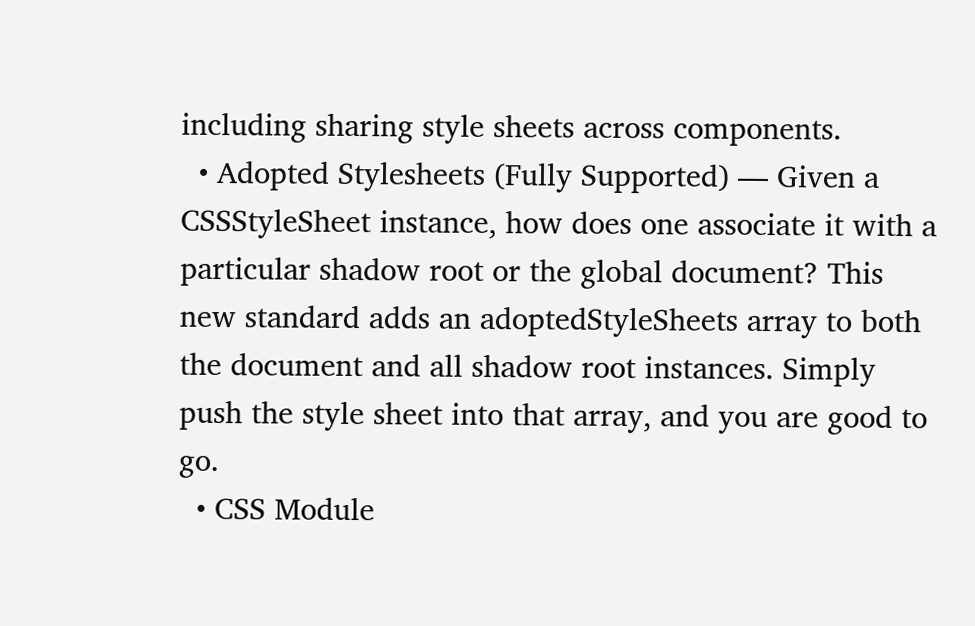including sharing style sheets across components.
  • Adopted Stylesheets (Fully Supported) — Given a CSSStyleSheet instance, how does one associate it with a particular shadow root or the global document? This new standard adds an adoptedStyleSheets array to both the document and all shadow root instances. Simply push the style sheet into that array, and you are good to go.
  • CSS Module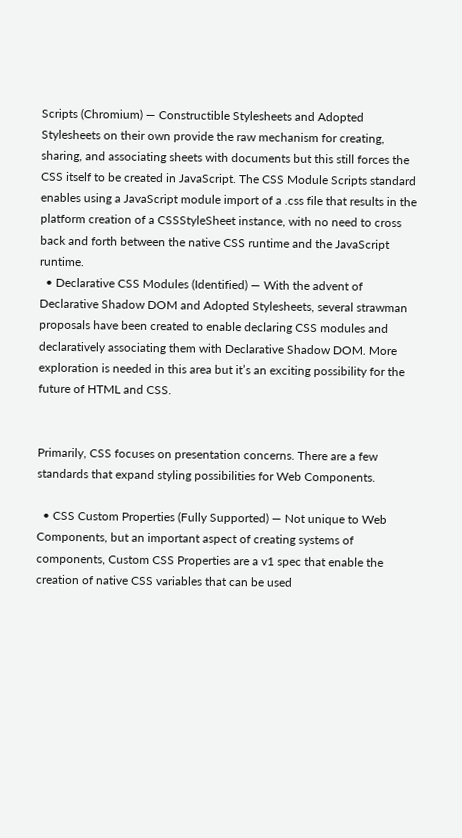Scripts (Chromium) — Constructible Stylesheets and Adopted Stylesheets on their own provide the raw mechanism for creating, sharing, and associating sheets with documents but this still forces the CSS itself to be created in JavaScript. The CSS Module Scripts standard enables using a JavaScript module import of a .css file that results in the platform creation of a CSSStyleSheet instance, with no need to cross back and forth between the native CSS runtime and the JavaScript runtime.
  • Declarative CSS Modules (Identified) — With the advent of Declarative Shadow DOM and Adopted Stylesheets, several strawman proposals have been created to enable declaring CSS modules and declaratively associating them with Declarative Shadow DOM. More exploration is needed in this area but it’s an exciting possibility for the future of HTML and CSS.


Primarily, CSS focuses on presentation concerns. There are a few standards that expand styling possibilities for Web Components.

  • CSS Custom Properties (Fully Supported) — Not unique to Web Components, but an important aspect of creating systems of components, Custom CSS Properties are a v1 spec that enable the creation of native CSS variables that can be used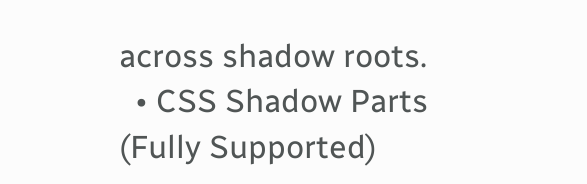across shadow roots.
  • CSS Shadow Parts (Fully Supported)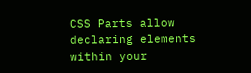CSS Parts allow declaring elements within your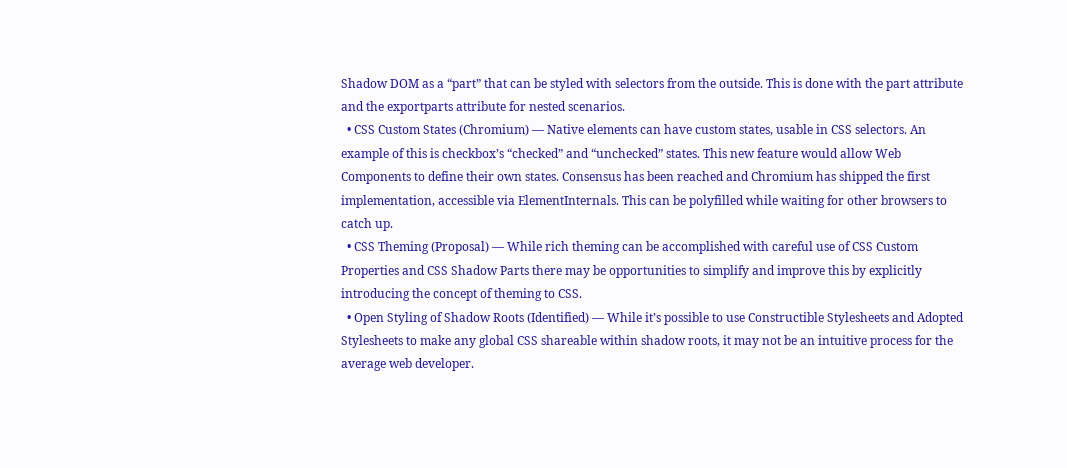Shadow DOM as a “part” that can be styled with selectors from the outside. This is done with the part attribute and the exportparts attribute for nested scenarios.
  • CSS Custom States (Chromium) — Native elements can have custom states, usable in CSS selectors. An example of this is checkbox’s “checked” and “unchecked” states. This new feature would allow Web Components to define their own states. Consensus has been reached and Chromium has shipped the first implementation, accessible via ElementInternals. This can be polyfilled while waiting for other browsers to catch up.
  • CSS Theming (Proposal) — While rich theming can be accomplished with careful use of CSS Custom Properties and CSS Shadow Parts there may be opportunities to simplify and improve this by explicitly introducing the concept of theming to CSS.
  • Open Styling of Shadow Roots (Identified) — While it’s possible to use Constructible Stylesheets and Adopted Stylesheets to make any global CSS shareable within shadow roots, it may not be an intuitive process for the average web developer.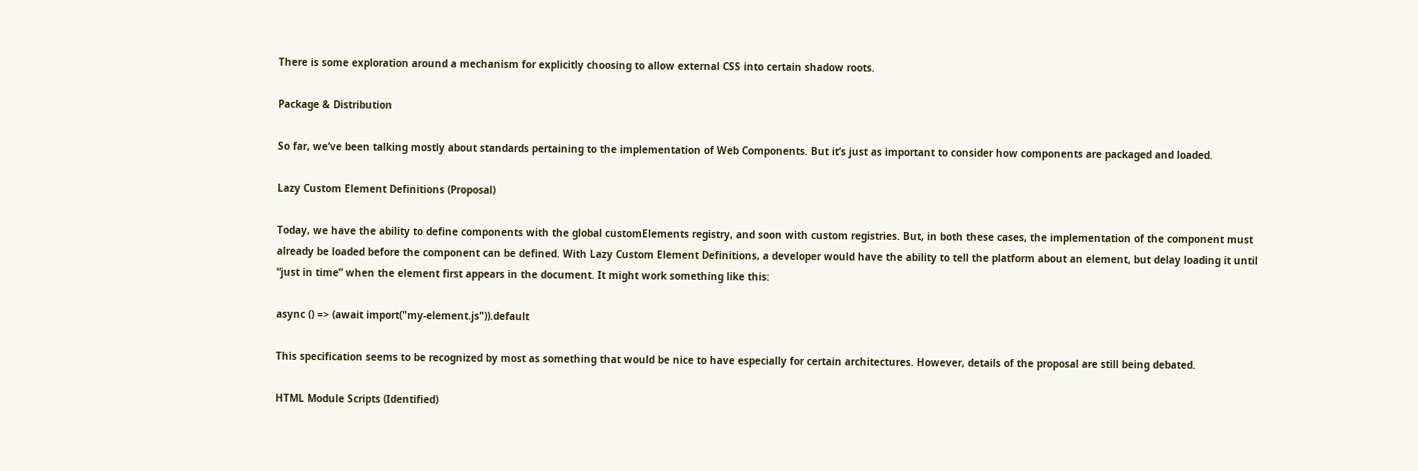There is some exploration around a mechanism for explicitly choosing to allow external CSS into certain shadow roots.

Package & Distribution

So far, we’ve been talking mostly about standards pertaining to the implementation of Web Components. But it’s just as important to consider how components are packaged and loaded.

Lazy Custom Element Definitions (Proposal)

Today, we have the ability to define components with the global customElements registry, and soon with custom registries. But, in both these cases, the implementation of the component must already be loaded before the component can be defined. With Lazy Custom Element Definitions, a developer would have the ability to tell the platform about an element, but delay loading it until “just in time” when the element first appears in the document. It might work something like this:

async () => (await import("my-element.js")).default

This specification seems to be recognized by most as something that would be nice to have especially for certain architectures. However, details of the proposal are still being debated.

HTML Module Scripts (Identified)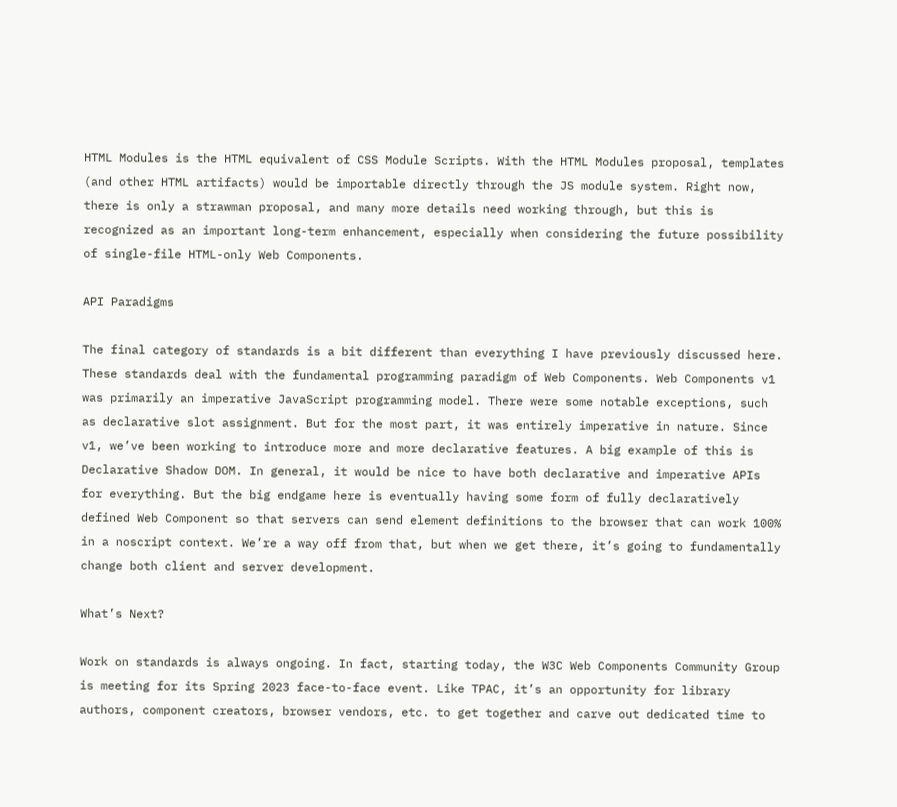HTML Modules is the HTML equivalent of CSS Module Scripts. With the HTML Modules proposal, templates (and other HTML artifacts) would be importable directly through the JS module system. Right now, there is only a strawman proposal, and many more details need working through, but this is recognized as an important long-term enhancement, especially when considering the future possibility of single-file HTML-only Web Components.

API Paradigms

The final category of standards is a bit different than everything I have previously discussed here. These standards deal with the fundamental programming paradigm of Web Components. Web Components v1 was primarily an imperative JavaScript programming model. There were some notable exceptions, such as declarative slot assignment. But for the most part, it was entirely imperative in nature. Since v1, we’ve been working to introduce more and more declarative features. A big example of this is Declarative Shadow DOM. In general, it would be nice to have both declarative and imperative APIs for everything. But the big endgame here is eventually having some form of fully declaratively defined Web Component so that servers can send element definitions to the browser that can work 100% in a noscript context. We’re a way off from that, but when we get there, it’s going to fundamentally change both client and server development.

What’s Next?

Work on standards is always ongoing. In fact, starting today, the W3C Web Components Community Group is meeting for its Spring 2023 face-to-face event. Like TPAC, it’s an opportunity for library authors, component creators, browser vendors, etc. to get together and carve out dedicated time to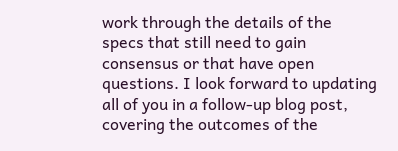work through the details of the specs that still need to gain consensus or that have open questions. I look forward to updating all of you in a follow-up blog post, covering the outcomes of the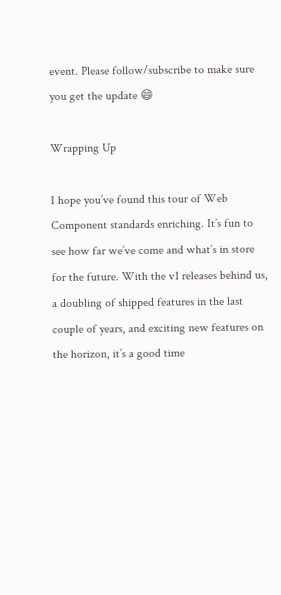event. Please follow/subscribe to make sure you get the update 😄

Wrapping Up

I hope you’ve found this tour of Web Component standards enriching. It’s fun to see how far we’ve come and what’s in store for the future. With the v1 releases behind us, a doubling of shipped features in the last couple of years, and exciting new features on the horizon, it’s a good time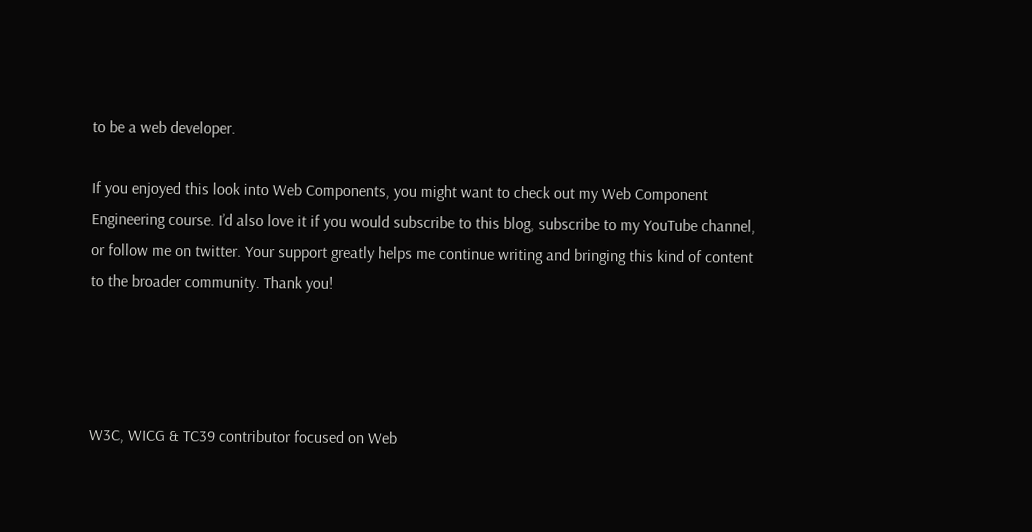to be a web developer.

If you enjoyed this look into Web Components, you might want to check out my Web Component Engineering course. I’d also love it if you would subscribe to this blog, subscribe to my YouTube channel, or follow me on twitter. Your support greatly helps me continue writing and bringing this kind of content to the broader community. Thank you!




W3C, WICG & TC39 contributor focused on Web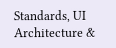Standards, UI Architecture &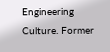Engineering Culture. Former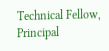Technical Fellow, Principal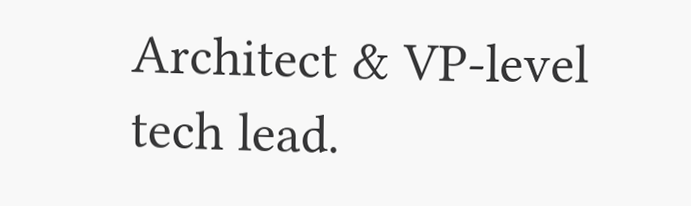Architect & VP-level tech lead.